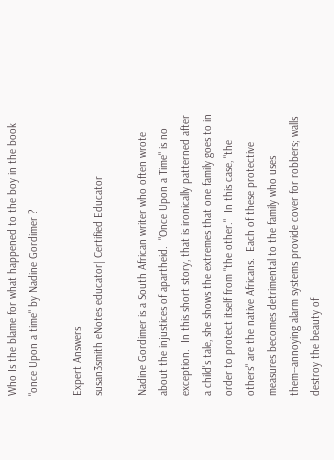Who Is the blame for what happened to the boy in the book "once Upon a time" by Nadine Gordimer ?

Expert Answers
susan3smith eNotes educator| Certified Educator

Nadine Gordimer is a South African writer who often wrote about the injustices of apartheid.  "Once Upon a Time" is no exception.  In this short story, that is ironically patterned after a child's tale, she shows the extremes that one family goes to in order to protect itself from "the other."  In this case, "the others" are the native Africans.  Each of these protective measures becomes detrimental to the family who uses them--annoying alarm systems provide cover for robbers; walls destroy the beauty of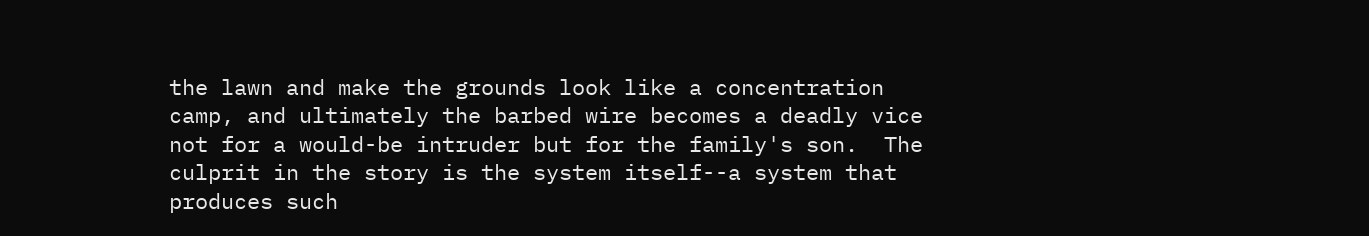the lawn and make the grounds look like a concentration camp, and ultimately the barbed wire becomes a deadly vice not for a would-be intruder but for the family's son.  The culprit in the story is the system itself--a system that produces such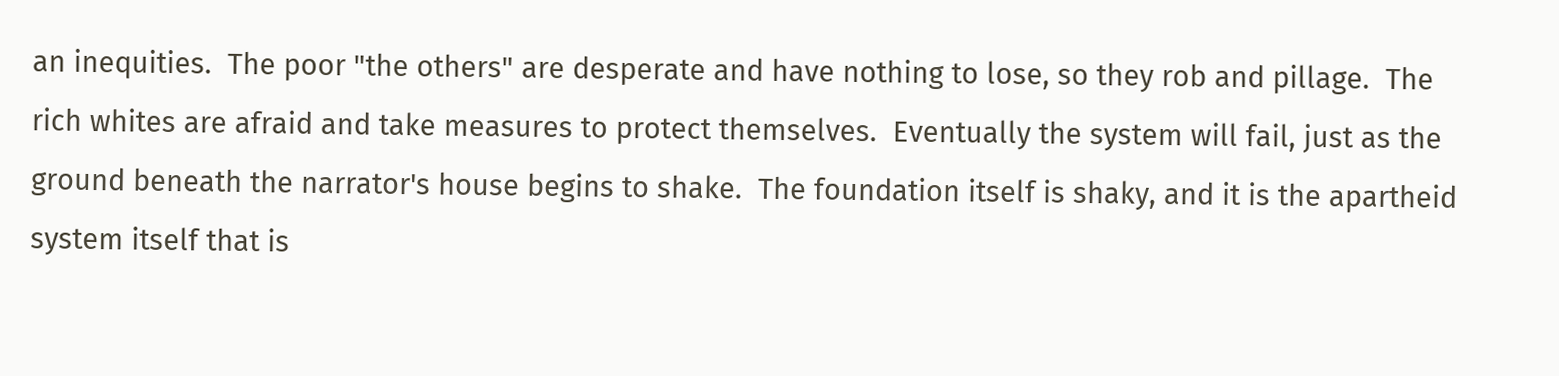an inequities.  The poor "the others" are desperate and have nothing to lose, so they rob and pillage.  The rich whites are afraid and take measures to protect themselves.  Eventually the system will fail, just as the ground beneath the narrator's house begins to shake.  The foundation itself is shaky, and it is the apartheid system itself that is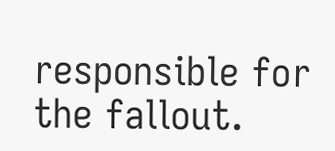responsible for the fallout.